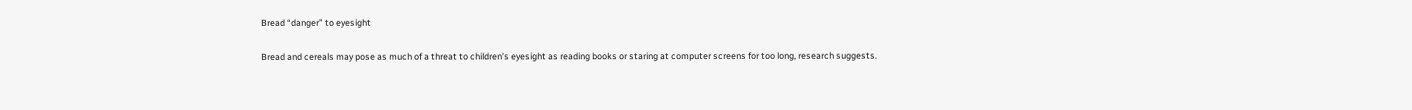Bread “danger” to eyesight

Bread and cereals may pose as much of a threat to children’s eyesight as reading books or staring at computer screens for too long, research suggests.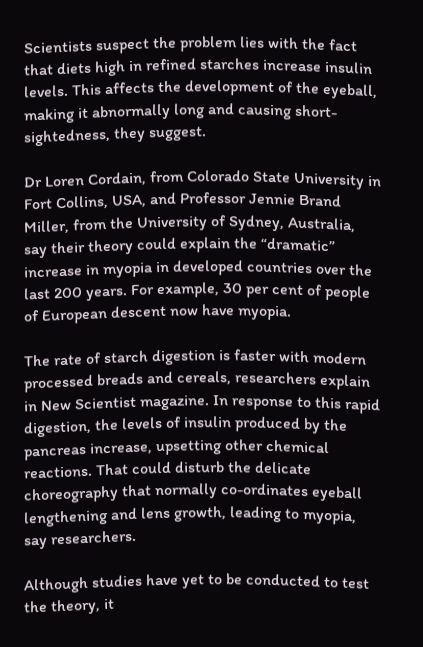Scientists suspect the problem lies with the fact that diets high in refined starches increase insulin levels. This affects the development of the eyeball, making it abnormally long and causing short-sightedness, they suggest.

Dr Loren Cordain, from Colorado State University in Fort Collins, USA, and Professor Jennie Brand Miller, from the University of Sydney, Australia, say their theory could explain the “dramatic” increase in myopia in developed countries over the last 200 years. For example, 30 per cent of people of European descent now have myopia.

The rate of starch digestion is faster with modern processed breads and cereals, researchers explain in New Scientist magazine. In response to this rapid digestion, the levels of insulin produced by the pancreas increase, upsetting other chemical reactions. That could disturb the delicate choreography that normally co-ordinates eyeball lengthening and lens growth, leading to myopia, say researchers.

Although studies have yet to be conducted to test the theory, it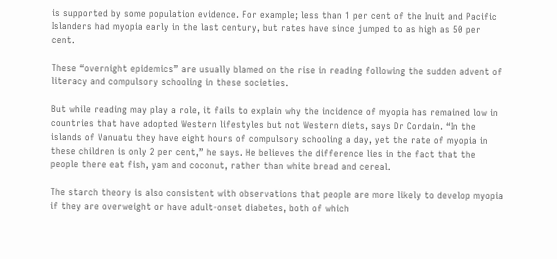is supported by some population evidence. For example; less than 1 per cent of the Inuit and Pacific Islanders had myopia early in the last century, but rates have since jumped to as high as 50 per cent.

These “overnight epidemics” are usually blamed on the rise in reading following the sudden advent of literacy and compulsory schooling in these societies.

But while reading may play a role, it fails to explain why the incidence of myopia has remained low in countries that have adopted Western lifestyles but not Western diets, says Dr Cordain. “In the islands of Vanuatu they have eight hours of compulsory schooling a day, yet the rate of myopia in these children is only 2 per cent,” he says. He believes the difference lies in the fact that the people there eat fish, yam and coconut, rather than white bread and cereal.

The starch theory is also consistent with observations that people are more likely to develop myopia if they are overweight or have adult-onset diabetes, both of which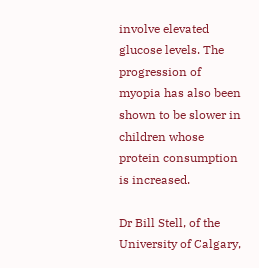involve elevated glucose levels. The progression of myopia has also been shown to be slower in children whose protein consumption is increased.

Dr Bill Stell, of the University of Calgary,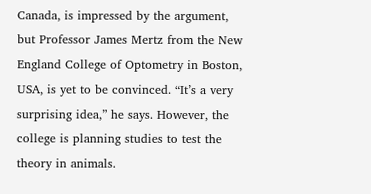Canada, is impressed by the argument, but Professor James Mertz from the New England College of Optometry in Boston, USA, is yet to be convinced. “It’s a very surprising idea,” he says. However, the college is planning studies to test the theory in animals.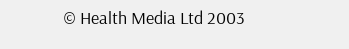© Health Media Ltd 2003